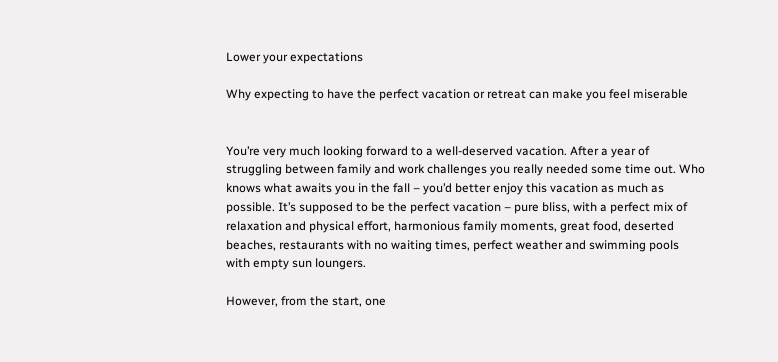Lower your expectations

Why expecting to have the perfect vacation or retreat can make you feel miserable


You’re very much looking forward to a well-deserved vacation. After a year of struggling between family and work challenges you really needed some time out. Who knows what awaits you in the fall – you’d better enjoy this vacation as much as possible. It’s supposed to be the perfect vacation – pure bliss, with a perfect mix of relaxation and physical effort, harmonious family moments, great food, deserted beaches, restaurants with no waiting times, perfect weather and swimming pools with empty sun loungers.

However, from the start, one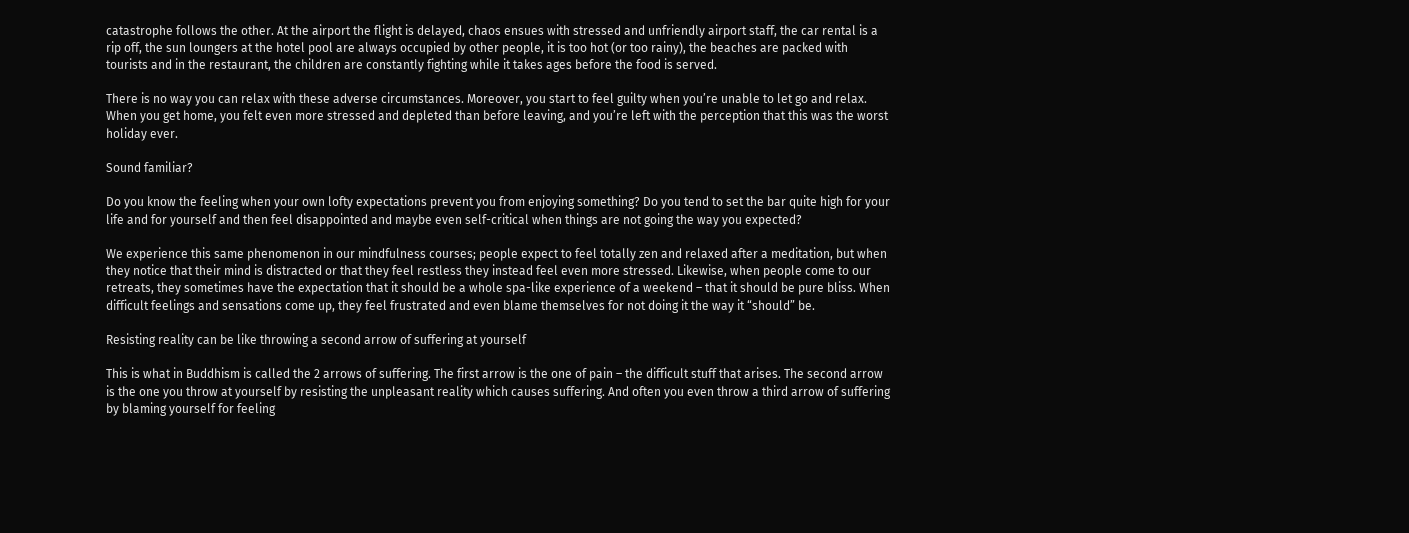catastrophe follows the other. At the airport the flight is delayed, chaos ensues with stressed and unfriendly airport staff, the car rental is a rip off, the sun loungers at the hotel pool are always occupied by other people, it is too hot (or too rainy), the beaches are packed with tourists and in the restaurant, the children are constantly fighting while it takes ages before the food is served.

There is no way you can relax with these adverse circumstances. Moreover, you start to feel guilty when you’re unable to let go and relax. When you get home, you felt even more stressed and depleted than before leaving, and you’re left with the perception that this was the worst holiday ever.

Sound familiar?

Do you know the feeling when your own lofty expectations prevent you from enjoying something? Do you tend to set the bar quite high for your life and for yourself and then feel disappointed and maybe even self-critical when things are not going the way you expected?

We experience this same phenomenon in our mindfulness courses; people expect to feel totally zen and relaxed after a meditation, but when they notice that their mind is distracted or that they feel restless they instead feel even more stressed. Likewise, when people come to our retreats, they sometimes have the expectation that it should be a whole spa-like experience of a weekend – that it should be pure bliss. When difficult feelings and sensations come up, they feel frustrated and even blame themselves for not doing it the way it “should” be.

Resisting reality can be like throwing a second arrow of suffering at yourself

This is what in Buddhism is called the 2 arrows of suffering. The first arrow is the one of pain – the difficult stuff that arises. The second arrow is the one you throw at yourself by resisting the unpleasant reality which causes suffering. And often you even throw a third arrow of suffering by blaming yourself for feeling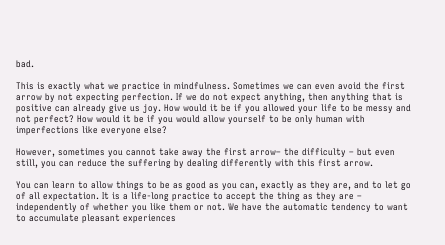bad.

This is exactly what we practice in mindfulness. Sometimes we can even avoid the first arrow by not expecting perfection. If we do not expect anything, then anything that is positive can already give us joy. How would it be if you allowed your life to be messy and not perfect? How would it be if you would allow yourself to be only human with imperfections like everyone else?

However, sometimes you cannot take away the first arrow– the difficulty – but even still, you can reduce the suffering by dealing differently with this first arrow.

You can learn to allow things to be as good as you can, exactly as they are, and to let go of all expectation. It is a life-long practice to accept the thing as they are – independently of whether you like them or not. We have the automatic tendency to want to accumulate pleasant experiences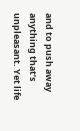and to push away anything that’s unpleasant. Yet life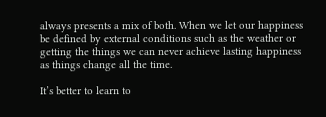always presents a mix of both. When we let our happiness be defined by external conditions such as the weather or getting the things we can never achieve lasting happiness as things change all the time.

It’s better to learn to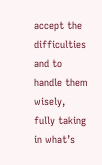accept the difficulties and to handle them wisely, fully taking in what’s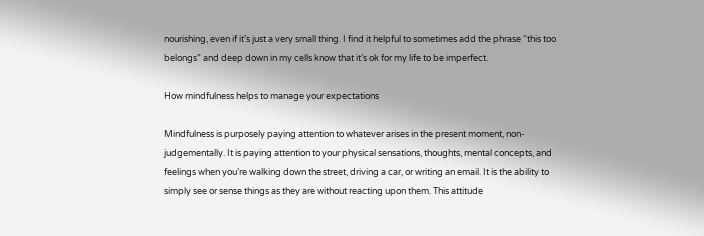nourishing, even if it’s just a very small thing. I find it helpful to sometimes add the phrase “this too belongs” and deep down in my cells know that it’s ok for my life to be imperfect.

How mindfulness helps to manage your expectations

Mindfulness is purposely paying attention to whatever arises in the present moment, non-judgementally. It is paying attention to your physical sensations, thoughts, mental concepts, and feelings when you’re walking down the street, driving a car, or writing an email. It is the ability to simply see or sense things as they are without reacting upon them. This attitude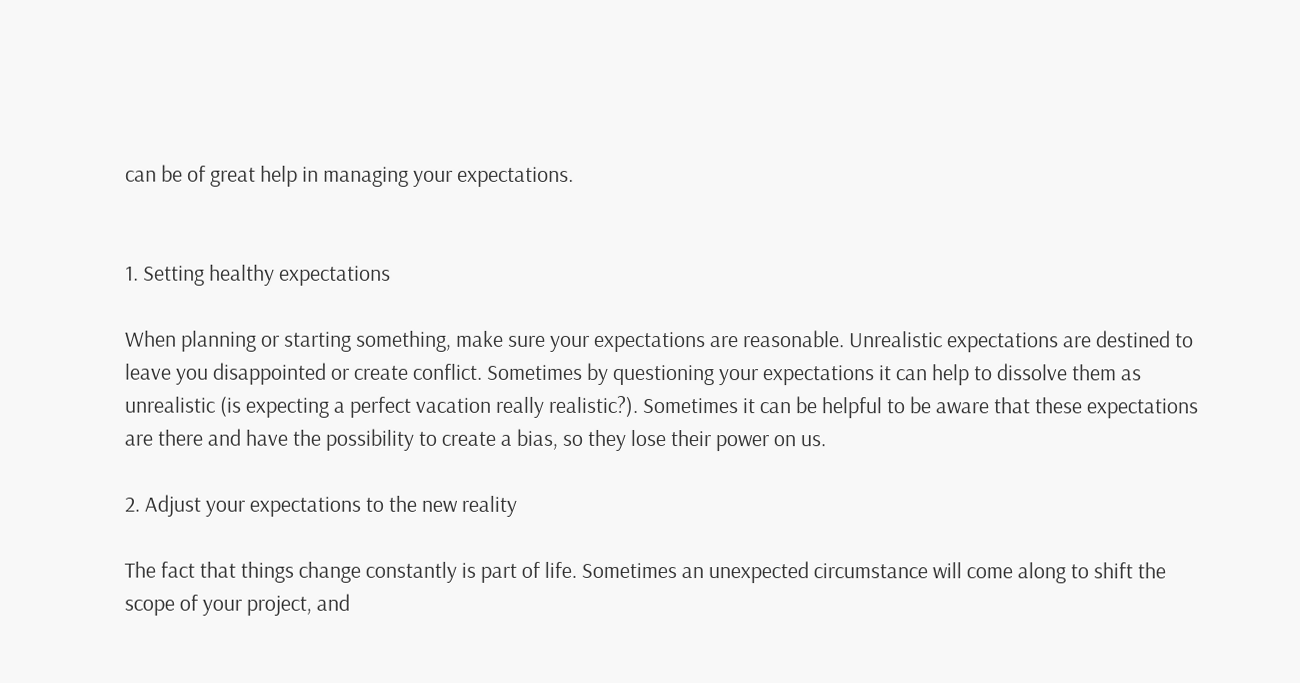can be of great help in managing your expectations.


1. Setting healthy expectations

When planning or starting something, make sure your expectations are reasonable. Unrealistic expectations are destined to leave you disappointed or create conflict. Sometimes by questioning your expectations it can help to dissolve them as unrealistic (is expecting a perfect vacation really realistic?). Sometimes it can be helpful to be aware that these expectations are there and have the possibility to create a bias, so they lose their power on us.

2. Adjust your expectations to the new reality

The fact that things change constantly is part of life. Sometimes an unexpected circumstance will come along to shift the scope of your project, and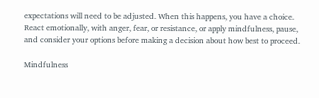expectations will need to be adjusted. When this happens, you have a choice. React emotionally, with anger, fear, or resistance, or apply mindfulness, pause, and consider your options before making a decision about how best to proceed.

Mindfulness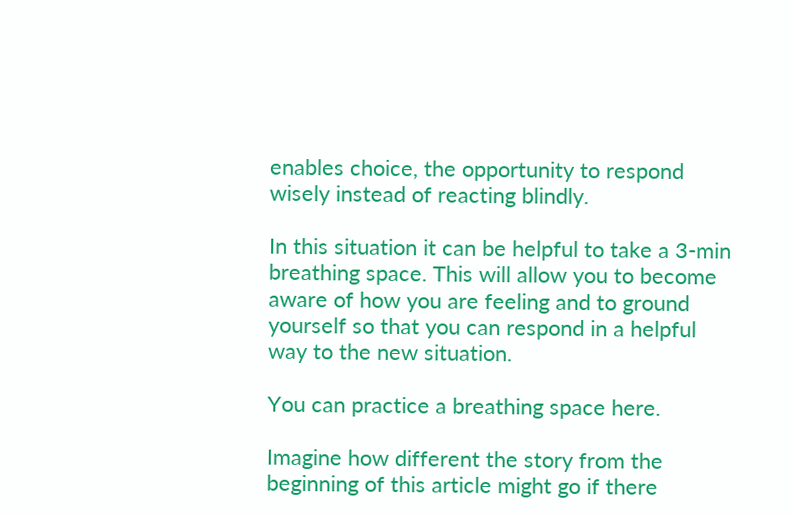enables choice, the opportunity to respond wisely instead of reacting blindly.

In this situation it can be helpful to take a 3-min breathing space. This will allow you to become aware of how you are feeling and to ground yourself so that you can respond in a helpful way to the new situation.

You can practice a breathing space here.

Imagine how different the story from the beginning of this article might go if there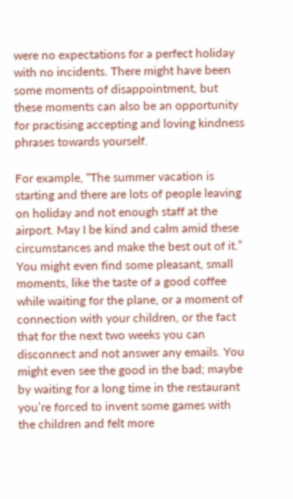were no expectations for a perfect holiday with no incidents. There might have been some moments of disappointment, but these moments can also be an opportunity for practising accepting and loving kindness phrases towards yourself.

For example, “The summer vacation is starting and there are lots of people leaving on holiday and not enough staff at the airport. May I be kind and calm amid these circumstances and make the best out of it.” You might even find some pleasant, small moments, like the taste of a good coffee while waiting for the plane, or a moment of connection with your children, or the fact that for the next two weeks you can disconnect and not answer any emails. You might even see the good in the bad; maybe by waiting for a long time in the restaurant you’re forced to invent some games with the children and felt more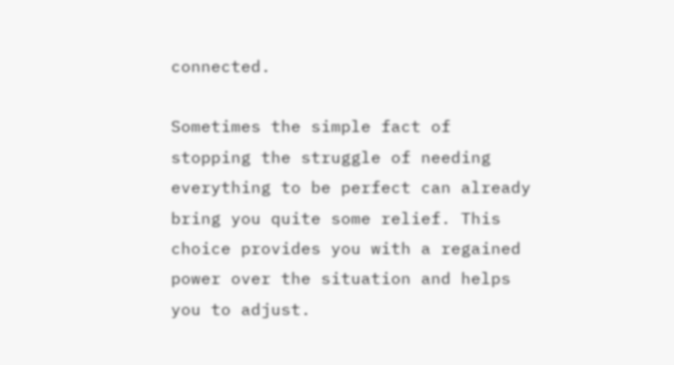connected.

Sometimes the simple fact of stopping the struggle of needing everything to be perfect can already bring you quite some relief. This choice provides you with a regained power over the situation and helps you to adjust.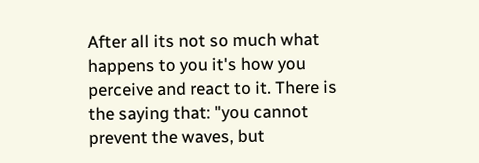After all its not so much what happens to you it's how you perceive and react to it. There is the saying that: "you cannot prevent the waves, but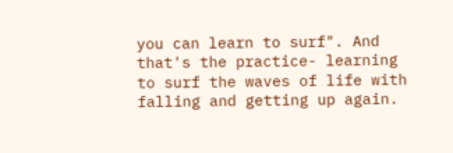you can learn to surf". And that's the practice- learning to surf the waves of life with falling and getting up again.